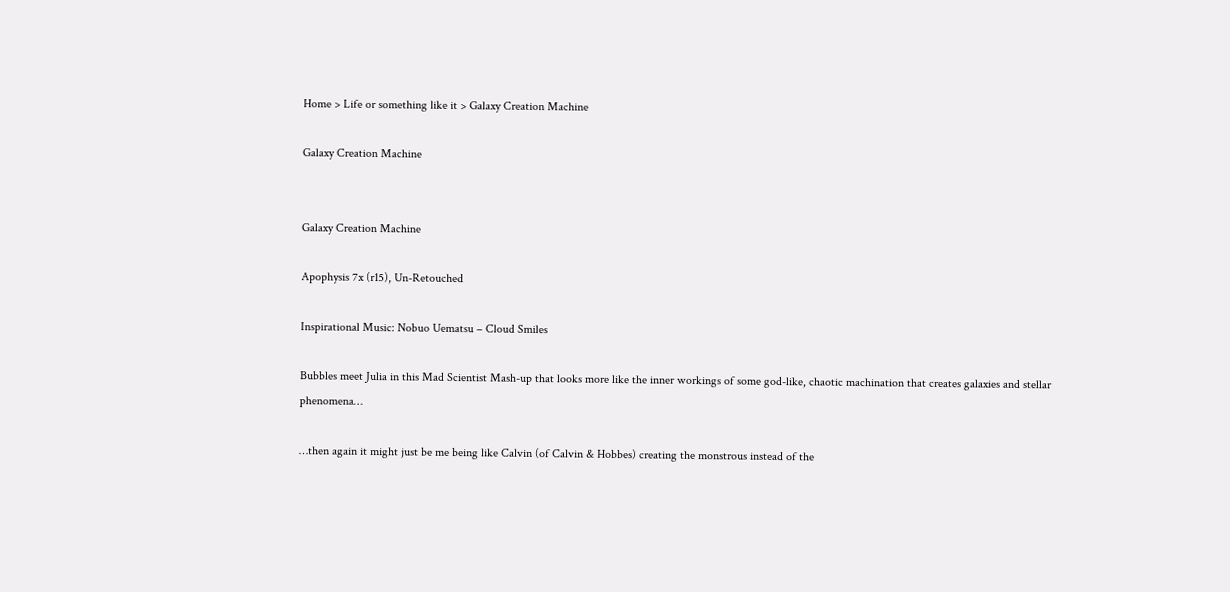Home > Life or something like it > Galaxy Creation Machine

Galaxy Creation Machine


Galaxy Creation Machine

Apophysis 7x (r15), Un-Retouched

Inspirational Music: Nobuo Uematsu – Cloud Smiles

Bubbles meet Julia in this Mad Scientist Mash-up that looks more like the inner workings of some god-like, chaotic machination that creates galaxies and stellar phenomena…

…then again it might just be me being like Calvin (of Calvin & Hobbes) creating the monstrous instead of the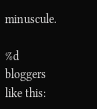minuscule.

%d bloggers like this: